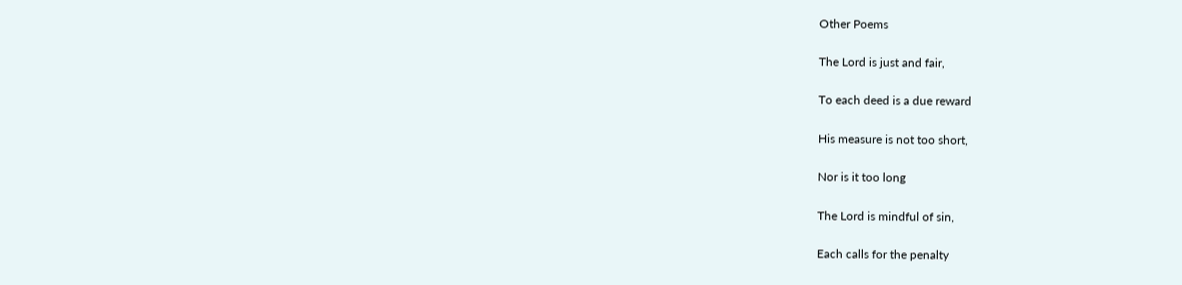Other Poems

The Lord is just and fair,

To each deed is a due reward

His measure is not too short,

Nor is it too long

The Lord is mindful of sin,

Each calls for the penalty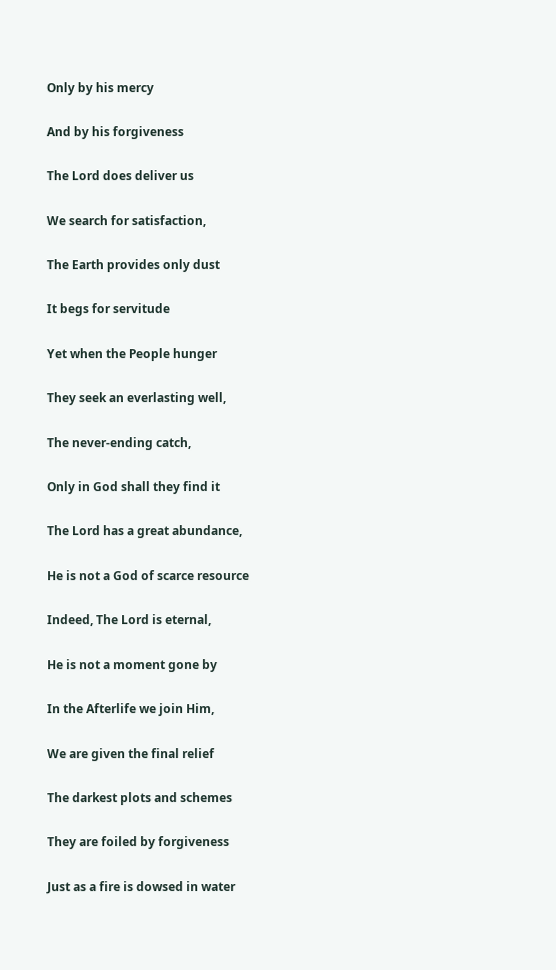Only by his mercy

And by his forgiveness

The Lord does deliver us

We search for satisfaction,

The Earth provides only dust

It begs for servitude

Yet when the People hunger

They seek an everlasting well,

The never-ending catch,

Only in God shall they find it

The Lord has a great abundance,

He is not a God of scarce resource

Indeed, The Lord is eternal,

He is not a moment gone by

In the Afterlife we join Him,

We are given the final relief

The darkest plots and schemes

They are foiled by forgiveness

Just as a fire is dowsed in water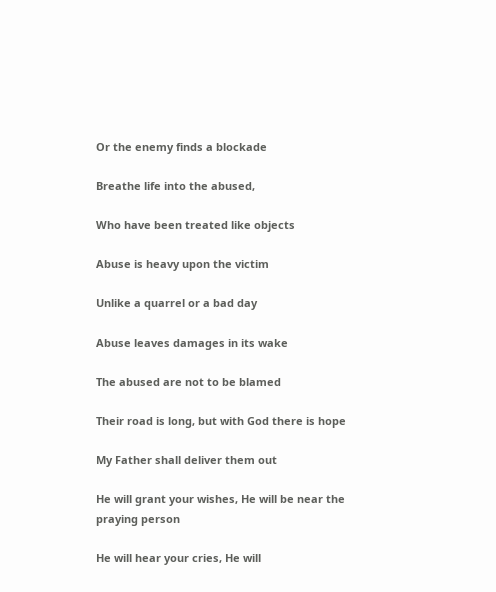Or the enemy finds a blockade

Breathe life into the abused,

Who have been treated like objects

Abuse is heavy upon the victim

Unlike a quarrel or a bad day

Abuse leaves damages in its wake

The abused are not to be blamed

Their road is long, but with God there is hope

My Father shall deliver them out

He will grant your wishes, He will be near the praying person

He will hear your cries, He will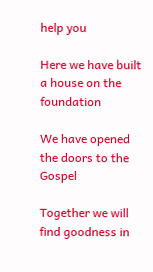help you

Here we have built a house on the foundation

We have opened the doors to the Gospel

Together we will find goodness in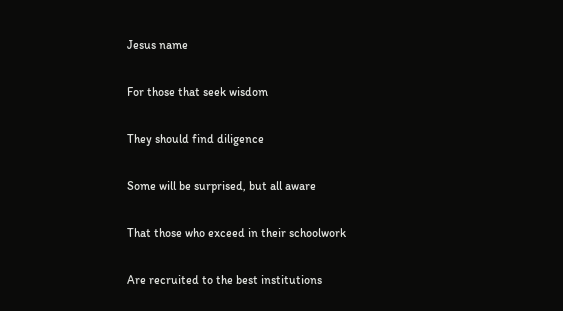Jesus name

For those that seek wisdom

They should find diligence

Some will be surprised, but all aware

That those who exceed in their schoolwork

Are recruited to the best institutions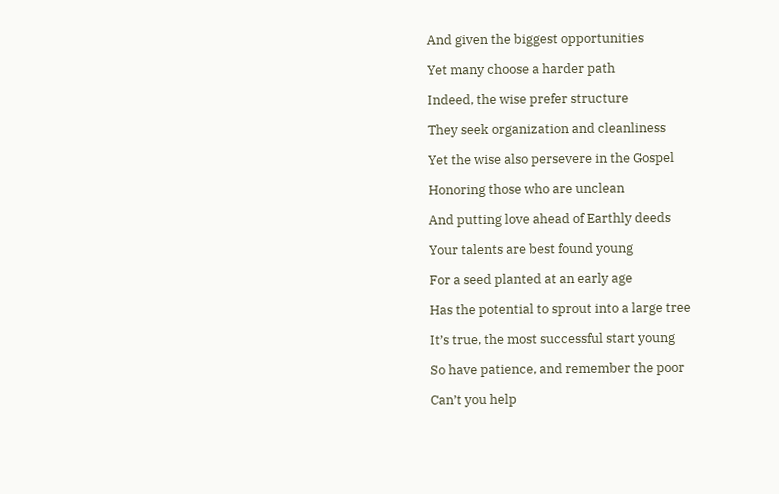And given the biggest opportunities

Yet many choose a harder path

Indeed, the wise prefer structure

They seek organization and cleanliness

Yet the wise also persevere in the Gospel

Honoring those who are unclean

And putting love ahead of Earthly deeds

Your talents are best found young

For a seed planted at an early age

Has the potential to sprout into a large tree

It’s true, the most successful start young

So have patience, and remember the poor

Can’t you help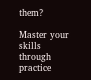them?

Master your skills through practice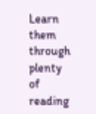Learn them through plenty of reading